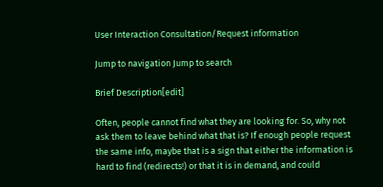User Interaction Consultation/Request information

Jump to navigation Jump to search

Brief Description[edit]

Often, people cannot find what they are looking for. So, why not ask them to leave behind what that is? If enough people request the same info, maybe that is a sign that either the information is hard to find (redirects!) or that it is in demand, and could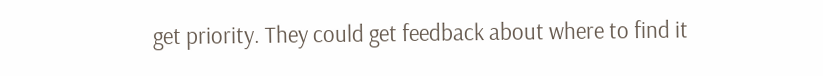get priority. They could get feedback about where to find it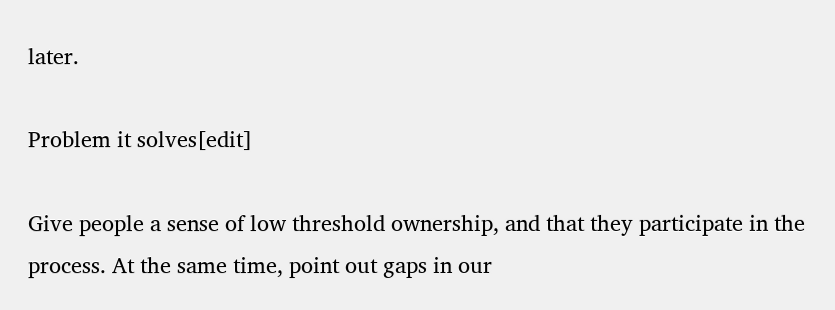later.

Problem it solves[edit]

Give people a sense of low threshold ownership, and that they participate in the process. At the same time, point out gaps in our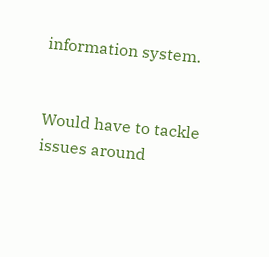information system.


Would have to tackle issues around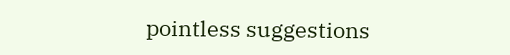pointless suggestions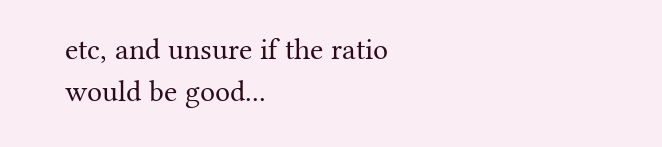etc, and unsure if the ratio would be good...